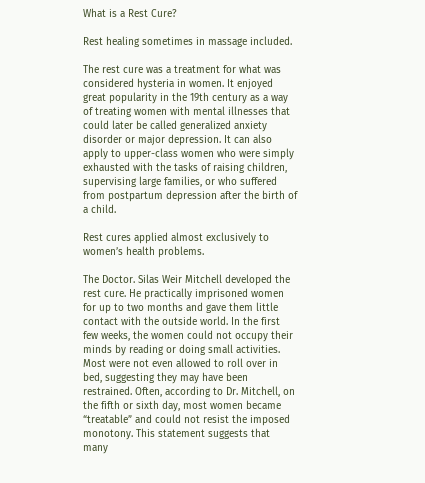What is a Rest Cure?

Rest healing sometimes in massage included.

The rest cure was a treatment for what was considered hysteria in women. It enjoyed great popularity in the 19th century as a way of treating women with mental illnesses that could later be called generalized anxiety disorder or major depression. It can also apply to upper-class women who were simply exhausted with the tasks of raising children, supervising large families, or who suffered from postpartum depression after the birth of a child.

Rest cures applied almost exclusively to women’s health problems.

The Doctor. Silas Weir Mitchell developed the rest cure. He practically imprisoned women for up to two months and gave them little contact with the outside world. In the first few weeks, the women could not occupy their minds by reading or doing small activities. Most were not even allowed to roll over in bed, suggesting they may have been restrained. Often, according to Dr. Mitchell, on the fifth or sixth day, most women became “treatable” and could not resist the imposed monotony. This statement suggests that many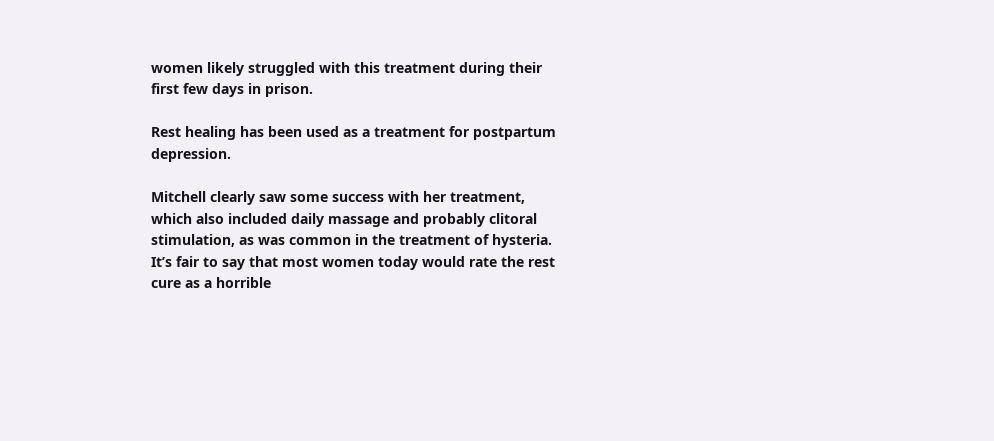women likely struggled with this treatment during their first few days in prison.

Rest healing has been used as a treatment for postpartum depression.

Mitchell clearly saw some success with her treatment, which also included daily massage and probably clitoral stimulation, as was common in the treatment of hysteria. It’s fair to say that most women today would rate the rest cure as a horrible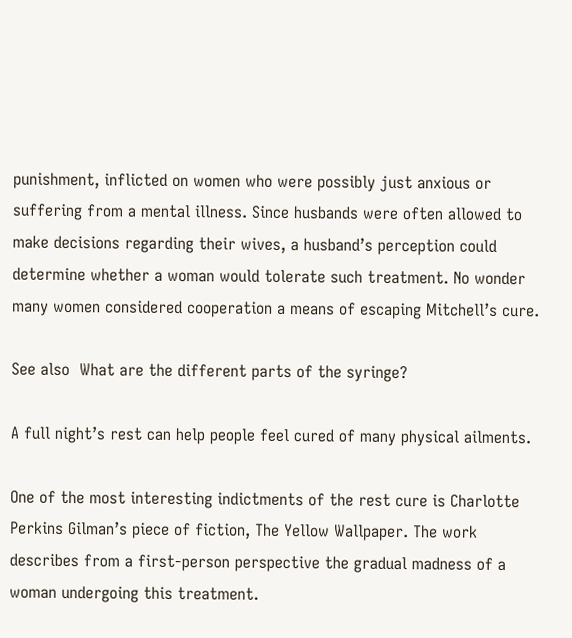punishment, inflicted on women who were possibly just anxious or suffering from a mental illness. Since husbands were often allowed to make decisions regarding their wives, a husband’s perception could determine whether a woman would tolerate such treatment. No wonder many women considered cooperation a means of escaping Mitchell’s cure.

See also  What are the different parts of the syringe?

A full night’s rest can help people feel cured of many physical ailments.

One of the most interesting indictments of the rest cure is Charlotte Perkins Gilman’s piece of fiction, The Yellow Wallpaper. The work describes from a first-person perspective the gradual madness of a woman undergoing this treatment.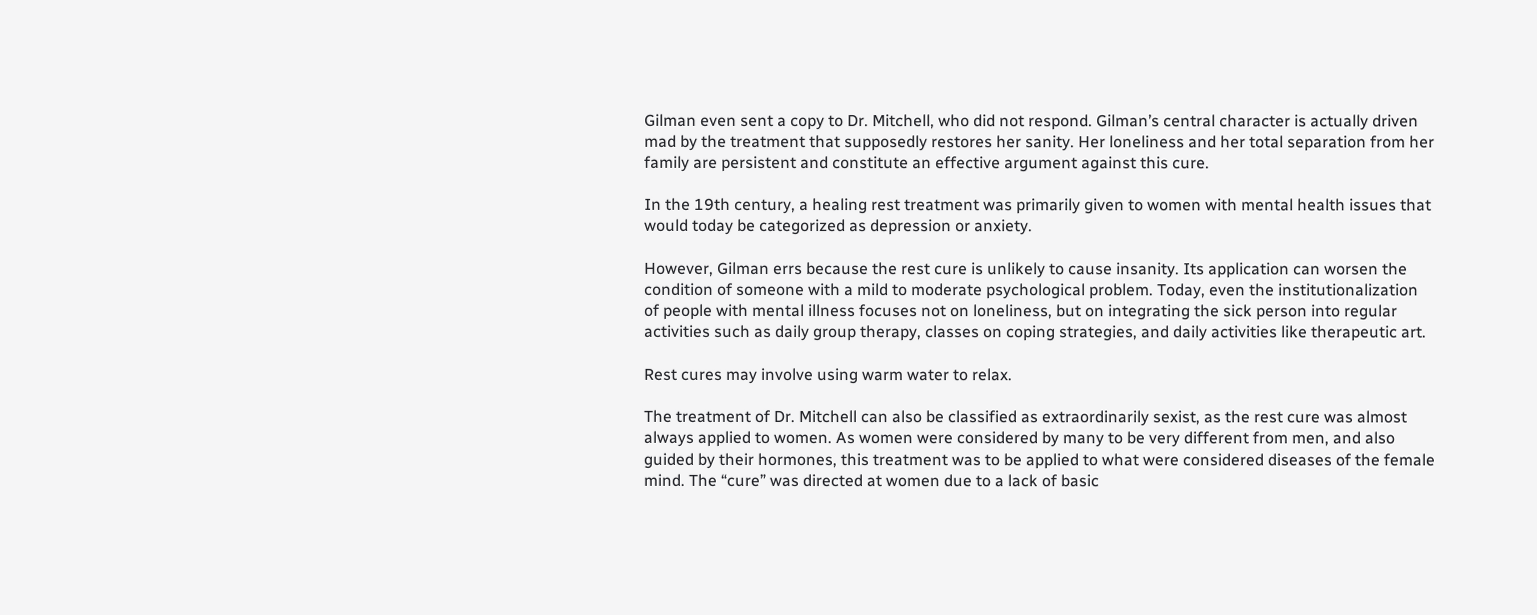Gilman even sent a copy to Dr. Mitchell, who did not respond. Gilman’s central character is actually driven mad by the treatment that supposedly restores her sanity. Her loneliness and her total separation from her family are persistent and constitute an effective argument against this cure.

In the 19th century, a healing rest treatment was primarily given to women with mental health issues that would today be categorized as depression or anxiety.

However, Gilman errs because the rest cure is unlikely to cause insanity. Its application can worsen the condition of someone with a mild to moderate psychological problem. Today, even the institutionalization of people with mental illness focuses not on loneliness, but on integrating the sick person into regular activities such as daily group therapy, classes on coping strategies, and daily activities like therapeutic art.

Rest cures may involve using warm water to relax.

The treatment of Dr. Mitchell can also be classified as extraordinarily sexist, as the rest cure was almost always applied to women. As women were considered by many to be very different from men, and also guided by their hormones, this treatment was to be applied to what were considered diseases of the female mind. The “cure” was directed at women due to a lack of basic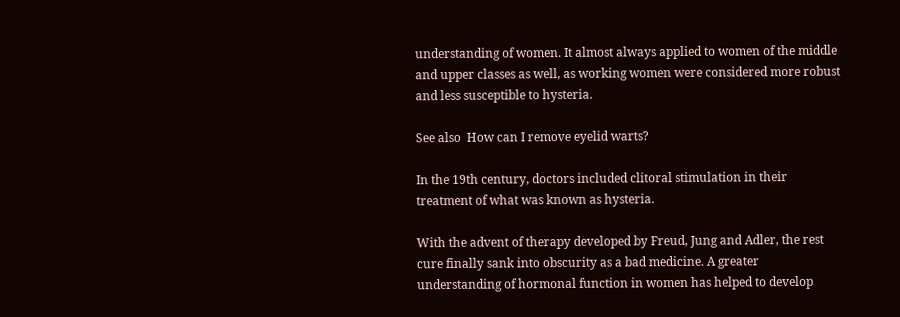understanding of women. It almost always applied to women of the middle and upper classes as well, as working women were considered more robust and less susceptible to hysteria.

See also  How can I remove eyelid warts?

In the 19th century, doctors included clitoral stimulation in their treatment of what was known as hysteria.

With the advent of therapy developed by Freud, Jung and Adler, the rest cure finally sank into obscurity as a bad medicine. A greater understanding of hormonal function in women has helped to develop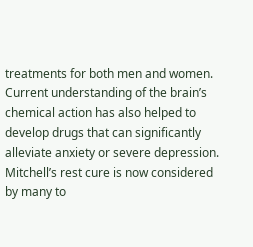treatments for both men and women. Current understanding of the brain’s chemical action has also helped to develop drugs that can significantly alleviate anxiety or severe depression. Mitchell’s rest cure is now considered by many to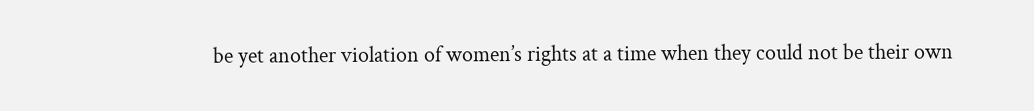be yet another violation of women’s rights at a time when they could not be their own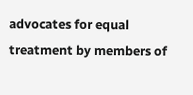advocates for equal treatment by members of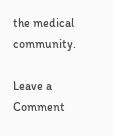the medical community.

Leave a Comment